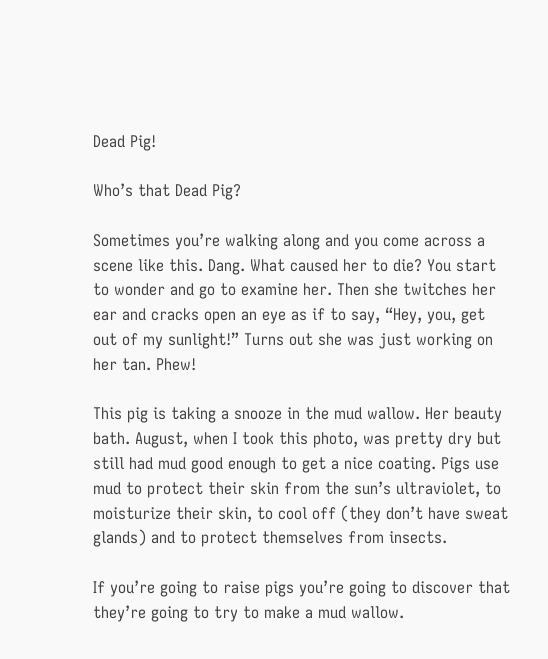Dead Pig!

Who’s that Dead Pig?

Sometimes you’re walking along and you come across a scene like this. Dang. What caused her to die? You start to wonder and go to examine her. Then she twitches her ear and cracks open an eye as if to say, “Hey, you, get out of my sunlight!” Turns out she was just working on her tan. Phew!

This pig is taking a snooze in the mud wallow. Her beauty bath. August, when I took this photo, was pretty dry but still had mud good enough to get a nice coating. Pigs use mud to protect their skin from the sun’s ultraviolet, to moisturize their skin, to cool off (they don’t have sweat glands) and to protect themselves from insects.

If you’re going to raise pigs you’re going to discover that they’re going to try to make a mud wallow.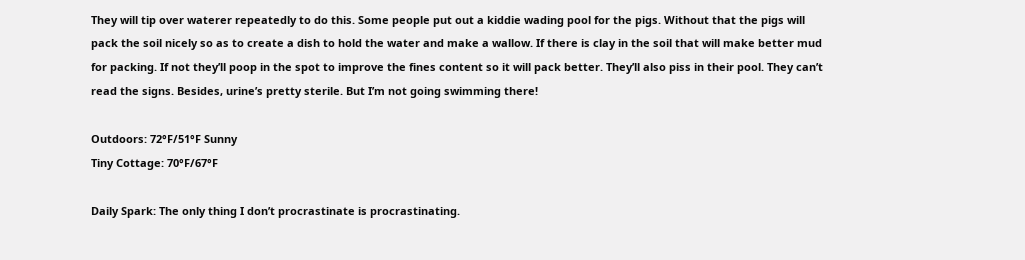They will tip over waterer repeatedly to do this. Some people put out a kiddie wading pool for the pigs. Without that the pigs will pack the soil nicely so as to create a dish to hold the water and make a wallow. If there is clay in the soil that will make better mud for packing. If not they’ll poop in the spot to improve the fines content so it will pack better. They’ll also piss in their pool. They can’t read the signs. Besides, urine’s pretty sterile. But I’m not going swimming there!

Outdoors: 72°F/51°F Sunny
Tiny Cottage: 70°F/67°F

Daily Spark: The only thing I don’t procrastinate is procrastinating.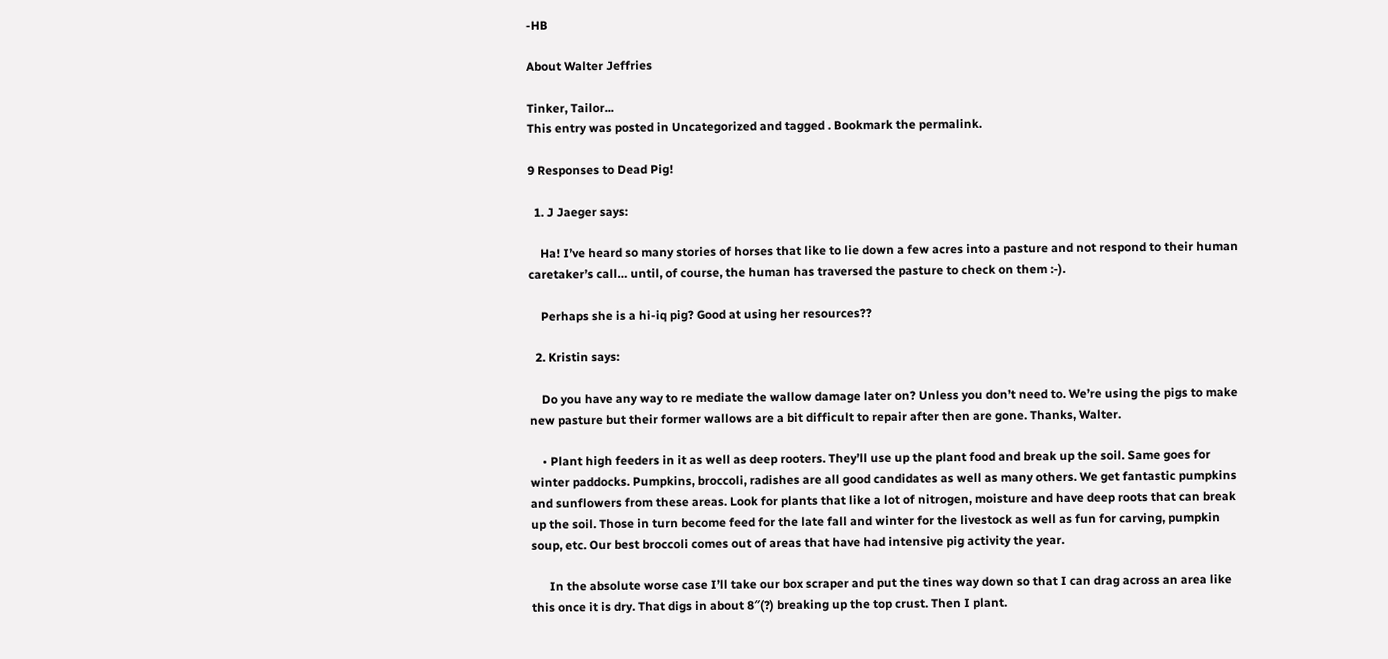-HB

About Walter Jeffries

Tinker, Tailor...
This entry was posted in Uncategorized and tagged . Bookmark the permalink.

9 Responses to Dead Pig!

  1. J Jaeger says:

    Ha! I’ve heard so many stories of horses that like to lie down a few acres into a pasture and not respond to their human caretaker’s call… until, of course, the human has traversed the pasture to check on them :-).

    Perhaps she is a hi-iq pig? Good at using her resources??

  2. Kristin says:

    Do you have any way to re mediate the wallow damage later on? Unless you don’t need to. We’re using the pigs to make new pasture but their former wallows are a bit difficult to repair after then are gone. Thanks, Walter.

    • Plant high feeders in it as well as deep rooters. They’ll use up the plant food and break up the soil. Same goes for winter paddocks. Pumpkins, broccoli, radishes are all good candidates as well as many others. We get fantastic pumpkins and sunflowers from these areas. Look for plants that like a lot of nitrogen, moisture and have deep roots that can break up the soil. Those in turn become feed for the late fall and winter for the livestock as well as fun for carving, pumpkin soup, etc. Our best broccoli comes out of areas that have had intensive pig activity the year.

      In the absolute worse case I’ll take our box scraper and put the tines way down so that I can drag across an area like this once it is dry. That digs in about 8″(?) breaking up the top crust. Then I plant.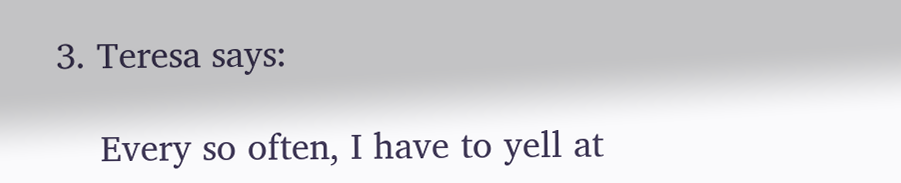3. Teresa says:

    Every so often, I have to yell at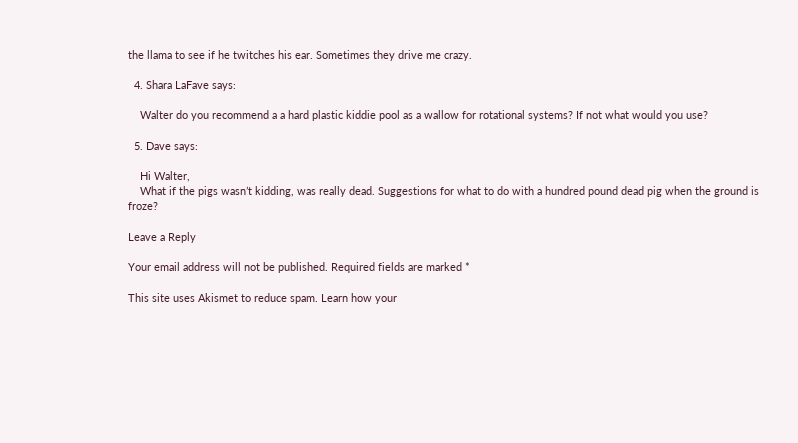the llama to see if he twitches his ear. Sometimes they drive me crazy.

  4. Shara LaFave says:

    Walter do you recommend a a hard plastic kiddie pool as a wallow for rotational systems? If not what would you use?

  5. Dave says:

    Hi Walter,
    What if the pigs wasn’t kidding, was really dead. Suggestions for what to do with a hundred pound dead pig when the ground is froze?

Leave a Reply

Your email address will not be published. Required fields are marked *

This site uses Akismet to reduce spam. Learn how your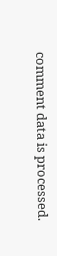comment data is processed.